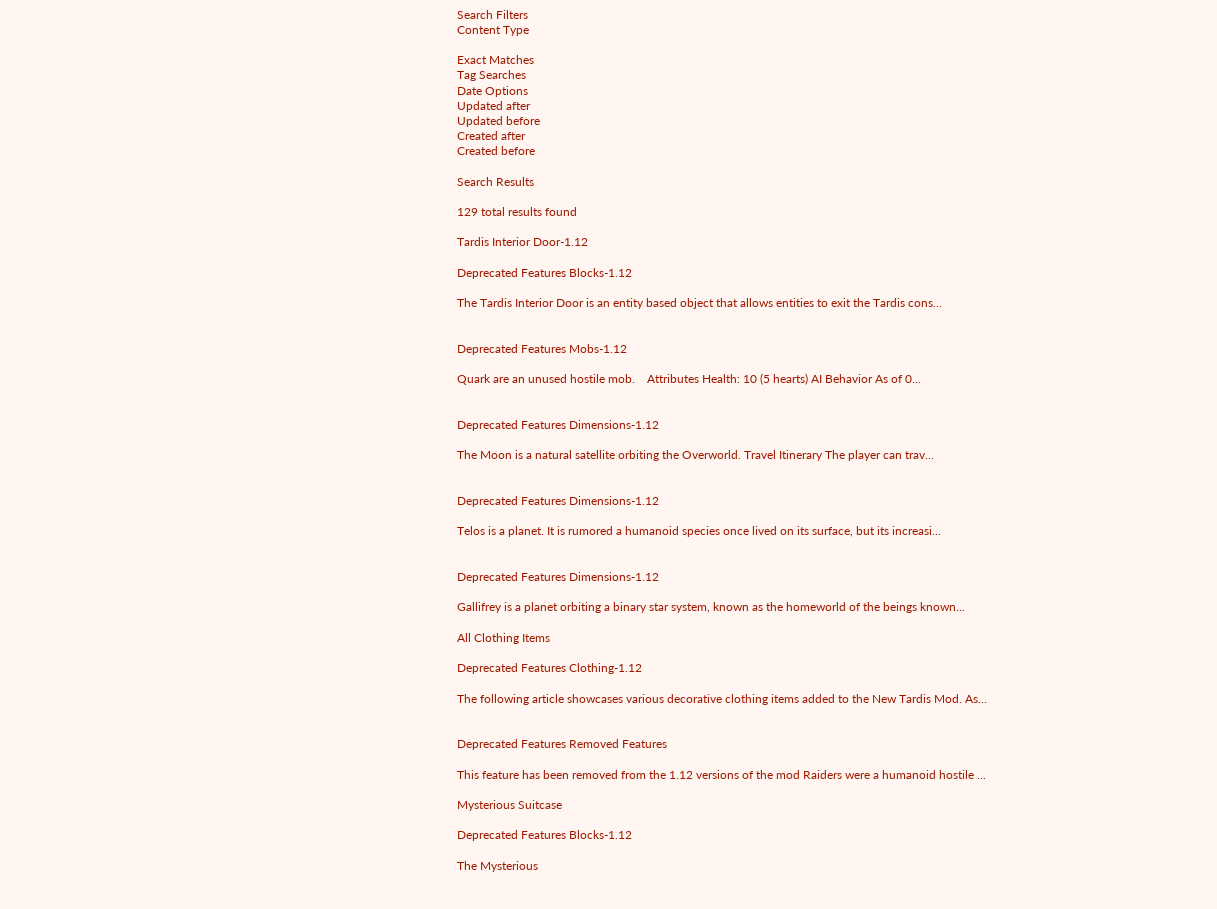Search Filters
Content Type

Exact Matches
Tag Searches
Date Options
Updated after
Updated before
Created after
Created before

Search Results

129 total results found

Tardis Interior Door-1.12

Deprecated Features Blocks-1.12

The Tardis Interior Door is an entity based object that allows entities to exit the Tardis cons...


Deprecated Features Mobs-1.12

Quark are an unused hostile mob.    Attributes Health: 10 (5 hearts) AI Behavior As of 0...


Deprecated Features Dimensions-1.12

The Moon is a natural satellite orbiting the Overworld. Travel Itinerary The player can trav...


Deprecated Features Dimensions-1.12

Telos is a planet. It is rumored a humanoid species once lived on its surface, but its increasi...


Deprecated Features Dimensions-1.12

Gallifrey is a planet orbiting a binary star system, known as the homeworld of the beings known...

All Clothing Items

Deprecated Features Clothing-1.12

The following article showcases various decorative clothing items added to the New Tardis Mod. As...


Deprecated Features Removed Features

This feature has been removed from the 1.12 versions of the mod Raiders were a humanoid hostile ...

Mysterious Suitcase

Deprecated Features Blocks-1.12

The Mysterious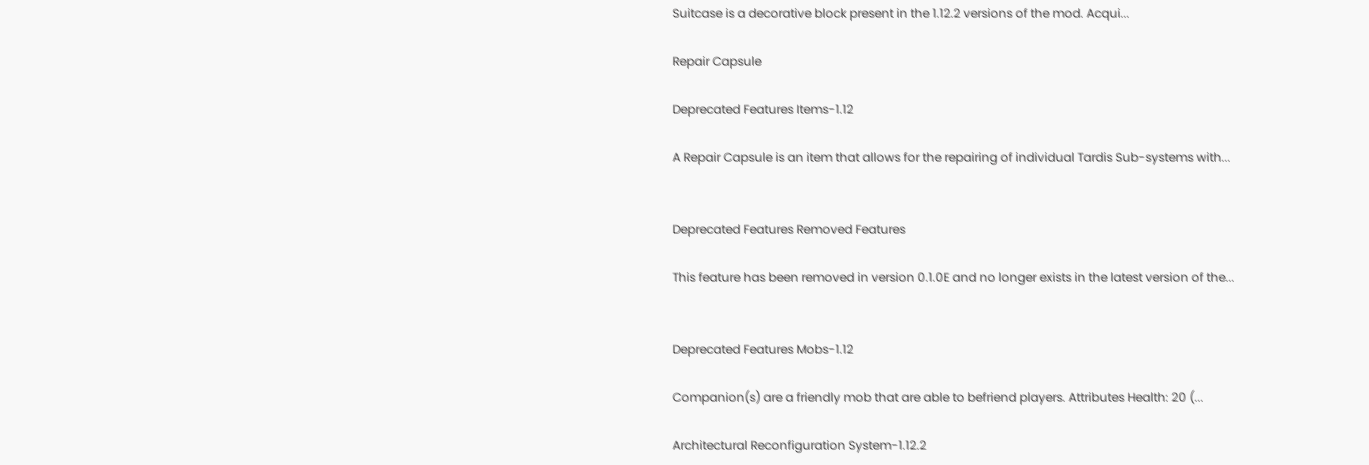Suitcase is a decorative block present in the 1.12.2 versions of the mod. Acqui...

Repair Capsule

Deprecated Features Items-1.12

A Repair Capsule is an item that allows for the repairing of individual Tardis Sub-systems with...


Deprecated Features Removed Features

This feature has been removed in version 0.1.0E and no longer exists in the latest version of the...


Deprecated Features Mobs-1.12

Companion(s) are a friendly mob that are able to befriend players. Attributes Health: 20 (...

Architectural Reconfiguration System-1.12.2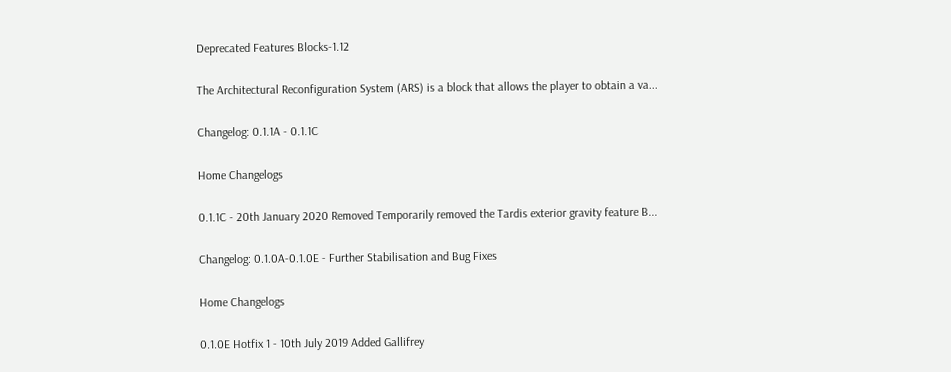Deprecated Features Blocks-1.12

The Architectural Reconfiguration System (ARS) is a block that allows the player to obtain a va...

Changelog: 0.1.1A - 0.1.1C

Home Changelogs

0.1.1C - 20th January 2020 Removed Temporarily removed the Tardis exterior gravity feature B...

Changelog: 0.1.0A-0.1.0E - Further Stabilisation and Bug Fixes

Home Changelogs

0.1.0E Hotfix 1 - 10th July 2019 Added Gallifrey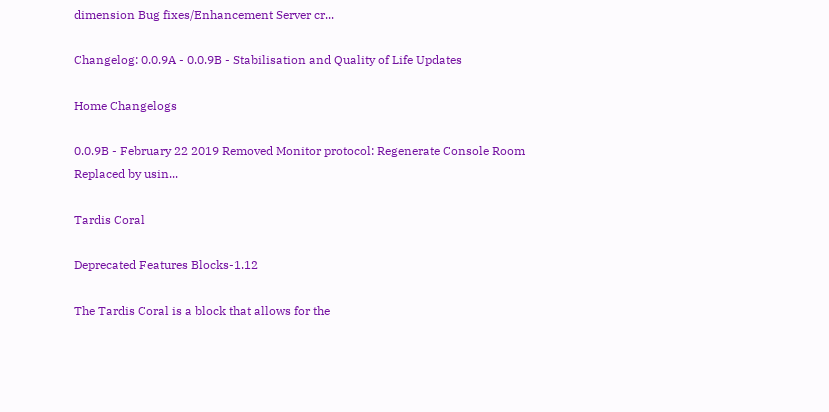dimension Bug fixes/Enhancement Server cr...

Changelog: 0.0.9A - 0.0.9B - Stabilisation and Quality of Life Updates

Home Changelogs

0.0.9B - February 22 2019 Removed Monitor protocol: Regenerate Console Room Replaced by usin...

Tardis Coral

Deprecated Features Blocks-1.12

The Tardis Coral is a block that allows for the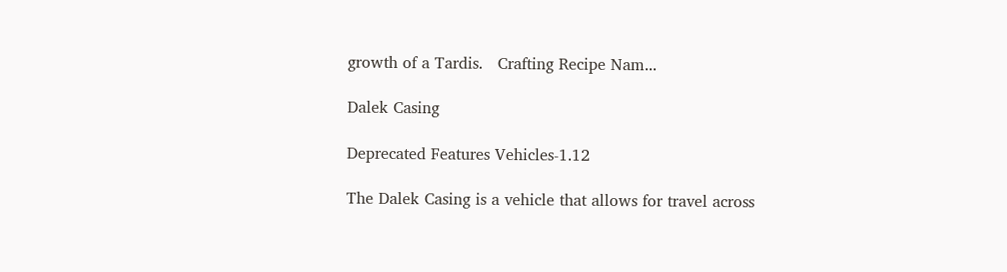growth of a Tardis.   Crafting Recipe Nam...

Dalek Casing

Deprecated Features Vehicles-1.12

The Dalek Casing is a vehicle that allows for travel across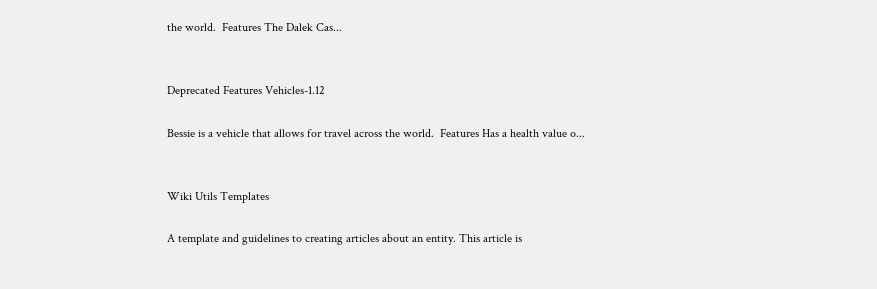the world.  Features The Dalek Cas...


Deprecated Features Vehicles-1.12

Bessie is a vehicle that allows for travel across the world.  Features Has a health value o...


Wiki Utils Templates

A template and guidelines to creating articles about an entity. This article is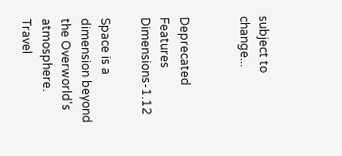subject to change...


Deprecated Features Dimensions-1.12

Space is a dimension beyond the Overworld's atmosphere. Travel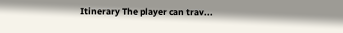Itinerary The player can trav...